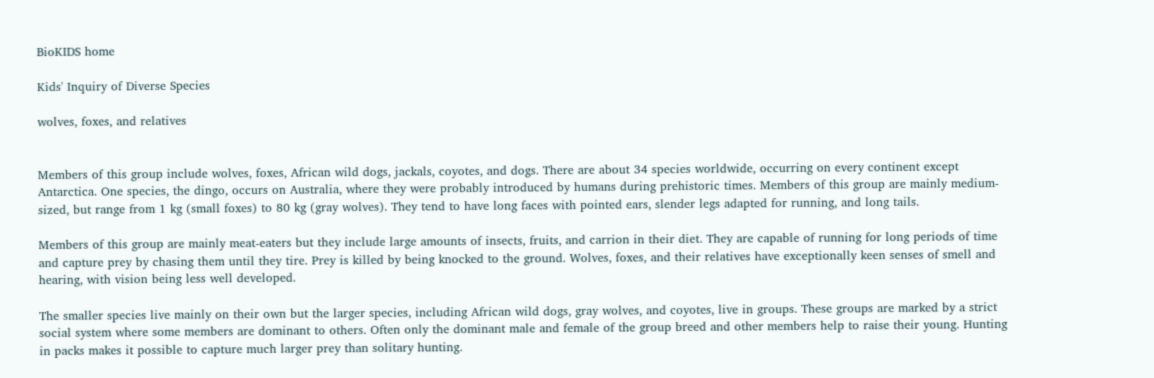BioKIDS home

Kids' Inquiry of Diverse Species

wolves, foxes, and relatives


Members of this group include wolves, foxes, African wild dogs, jackals, coyotes, and dogs. There are about 34 species worldwide, occurring on every continent except Antarctica. One species, the dingo, occurs on Australia, where they were probably introduced by humans during prehistoric times. Members of this group are mainly medium-sized, but range from 1 kg (small foxes) to 80 kg (gray wolves). They tend to have long faces with pointed ears, slender legs adapted for running, and long tails.

Members of this group are mainly meat-eaters but they include large amounts of insects, fruits, and carrion in their diet. They are capable of running for long periods of time and capture prey by chasing them until they tire. Prey is killed by being knocked to the ground. Wolves, foxes, and their relatives have exceptionally keen senses of smell and hearing, with vision being less well developed.

The smaller species live mainly on their own but the larger species, including African wild dogs, gray wolves, and coyotes, live in groups. These groups are marked by a strict social system where some members are dominant to others. Often only the dominant male and female of the group breed and other members help to raise their young. Hunting in packs makes it possible to capture much larger prey than solitary hunting.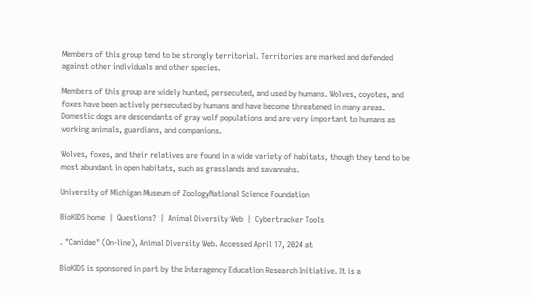Members of this group tend to be strongly territorial. Territories are marked and defended against other individuals and other species.

Members of this group are widely hunted, persecuted, and used by humans. Wolves, coyotes, and foxes have been actively persecuted by humans and have become threatened in many areas. Domestic dogs are descendants of gray wolf populations and are very important to humans as working animals, guardians, and companions.

Wolves, foxes, and their relatives are found in a wide variety of habitats, though they tend to be most abundant in open habitats, such as grasslands and savannahs.

University of Michigan Museum of ZoologyNational Science Foundation

BioKIDS home  |  Questions?  |  Animal Diversity Web  |  Cybertracker Tools

. "Canidae" (On-line), Animal Diversity Web. Accessed April 17, 2024 at

BioKIDS is sponsored in part by the Interagency Education Research Initiative. It is a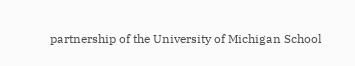partnership of the University of Michigan School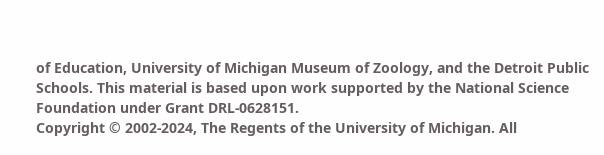of Education, University of Michigan Museum of Zoology, and the Detroit Public Schools. This material is based upon work supported by the National Science Foundation under Grant DRL-0628151.
Copyright © 2002-2024, The Regents of the University of Michigan. All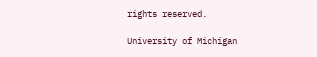rights reserved.

University of Michigan